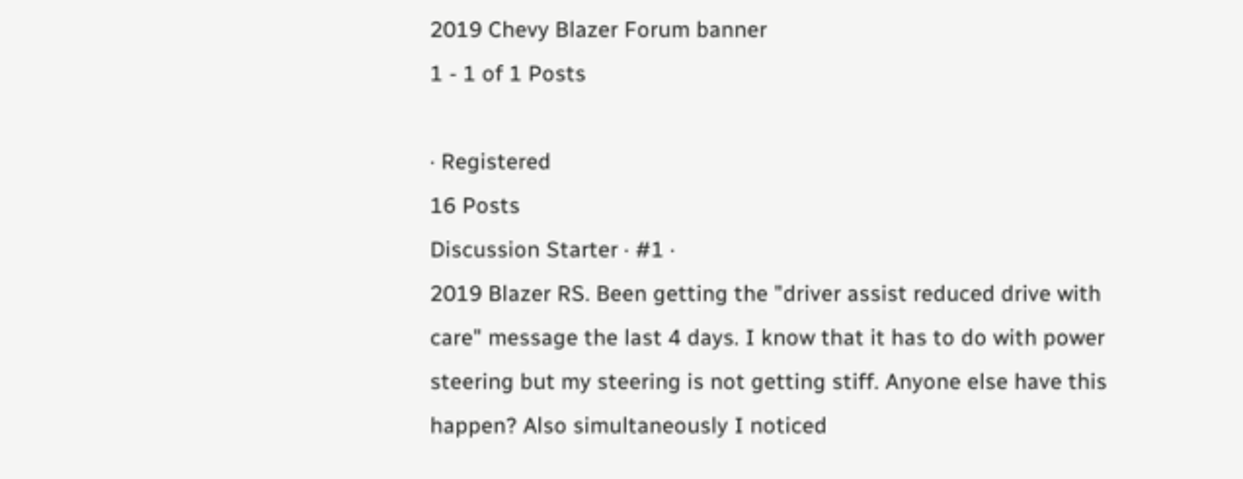2019 Chevy Blazer Forum banner
1 - 1 of 1 Posts

· Registered
16 Posts
Discussion Starter · #1 ·
2019 Blazer RS. Been getting the "driver assist reduced drive with care" message the last 4 days. I know that it has to do with power steering but my steering is not getting stiff. Anyone else have this happen? Also simultaneously I noticed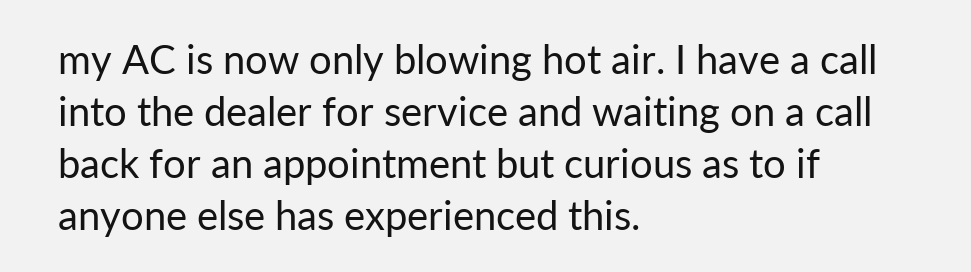my AC is now only blowing hot air. I have a call into the dealer for service and waiting on a call back for an appointment but curious as to if anyone else has experienced this.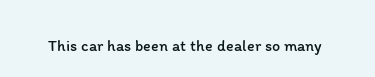This car has been at the dealer so many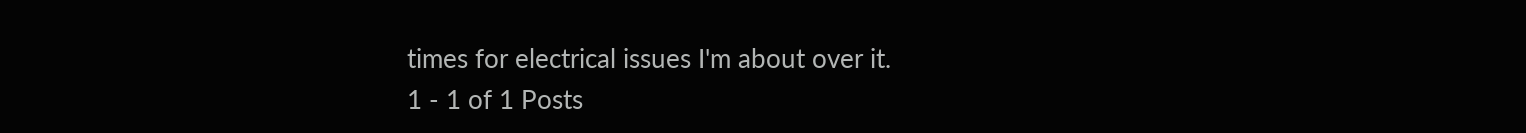times for electrical issues I'm about over it.
1 - 1 of 1 Posts